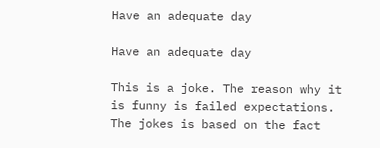Have an adequate day

Have an adequate day

This is a joke. The reason why it is funny is failed expectations. The jokes is based on the fact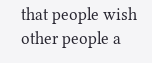that people wish other people a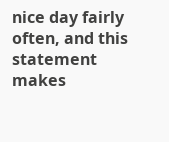nice day fairly often, and this statement makes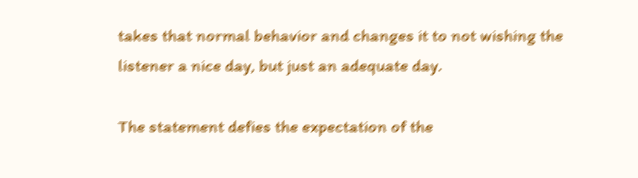takes that normal behavior and changes it to not wishing the listener a nice day, but just an adequate day.

The statement defies the expectation of the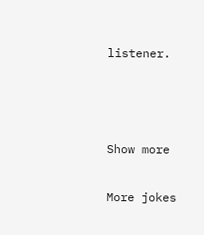listener.



Show more

More jokes